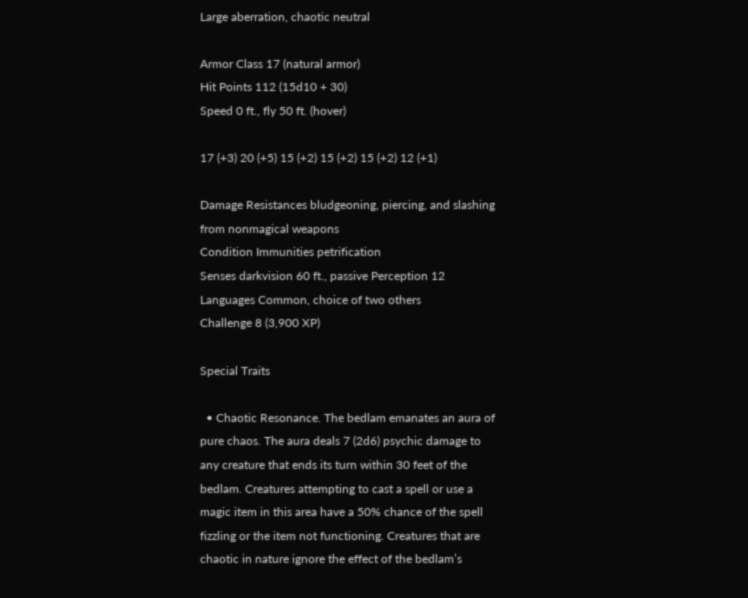Large aberration, chaotic neutral

Armor Class 17 (natural armor)
Hit Points 112 (15d10 + 30)
Speed 0 ft., fly 50 ft. (hover)

17 (+3) 20 (+5) 15 (+2) 15 (+2) 15 (+2) 12 (+1)

Damage Resistances bludgeoning, piercing, and slashing from nonmagical weapons
Condition Immunities petrification
Senses darkvision 60 ft., passive Perception 12
Languages Common, choice of two others
Challenge 8 (3,900 XP)

Special Traits

  • Chaotic Resonance. The bedlam emanates an aura of pure chaos. The aura deals 7 (2d6) psychic damage to any creature that ends its turn within 30 feet of the bedlam. Creatures attempting to cast a spell or use a magic item in this area have a 50% chance of the spell fizzling or the item not functioning. Creatures that are chaotic in nature ignore the effect of the bedlam’s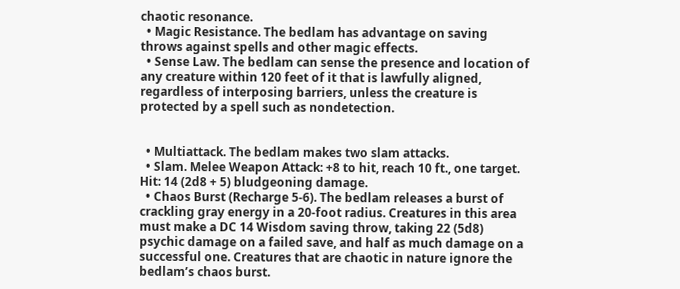chaotic resonance.
  • Magic Resistance. The bedlam has advantage on saving throws against spells and other magic effects.
  • Sense Law. The bedlam can sense the presence and location of any creature within 120 feet of it that is lawfully aligned, regardless of interposing barriers, unless the creature is protected by a spell such as nondetection.


  • Multiattack. The bedlam makes two slam attacks.
  • Slam. Melee Weapon Attack: +8 to hit, reach 10 ft., one target. Hit: 14 (2d8 + 5) bludgeoning damage.
  • Chaos Burst (Recharge 5-6). The bedlam releases a burst of crackling gray energy in a 20-foot radius. Creatures in this area must make a DC 14 Wisdom saving throw, taking 22 (5d8) psychic damage on a failed save, and half as much damage on a successful one. Creatures that are chaotic in nature ignore the bedlam’s chaos burst.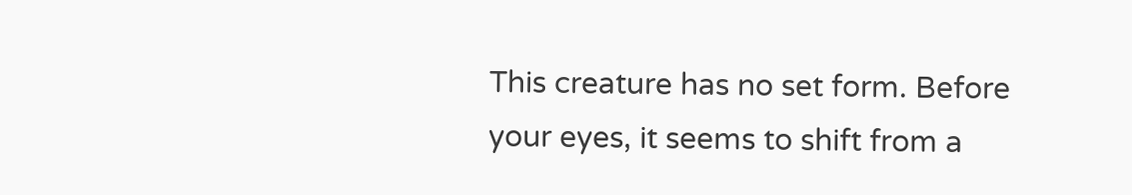This creature has no set form. Before your eyes, it seems to shift from a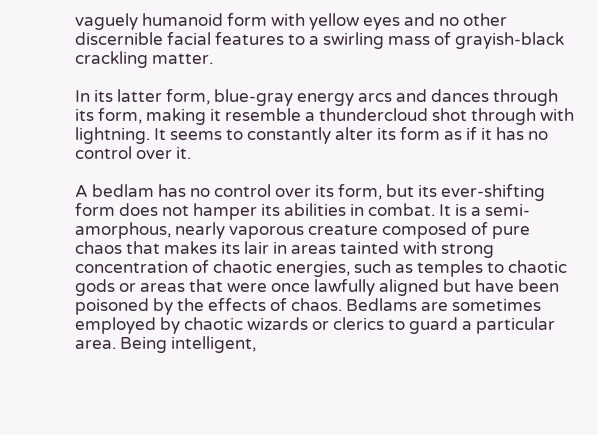vaguely humanoid form with yellow eyes and no other discernible facial features to a swirling mass of grayish-black crackling matter.

In its latter form, blue-gray energy arcs and dances through its form, making it resemble a thundercloud shot through with lightning. It seems to constantly alter its form as if it has no control over it.

A bedlam has no control over its form, but its ever-shifting form does not hamper its abilities in combat. It is a semi-amorphous, nearly vaporous creature composed of pure chaos that makes its lair in areas tainted with strong concentration of chaotic energies, such as temples to chaotic gods or areas that were once lawfully aligned but have been poisoned by the effects of chaos. Bedlams are sometimes employed by chaotic wizards or clerics to guard a particular area. Being intelligent,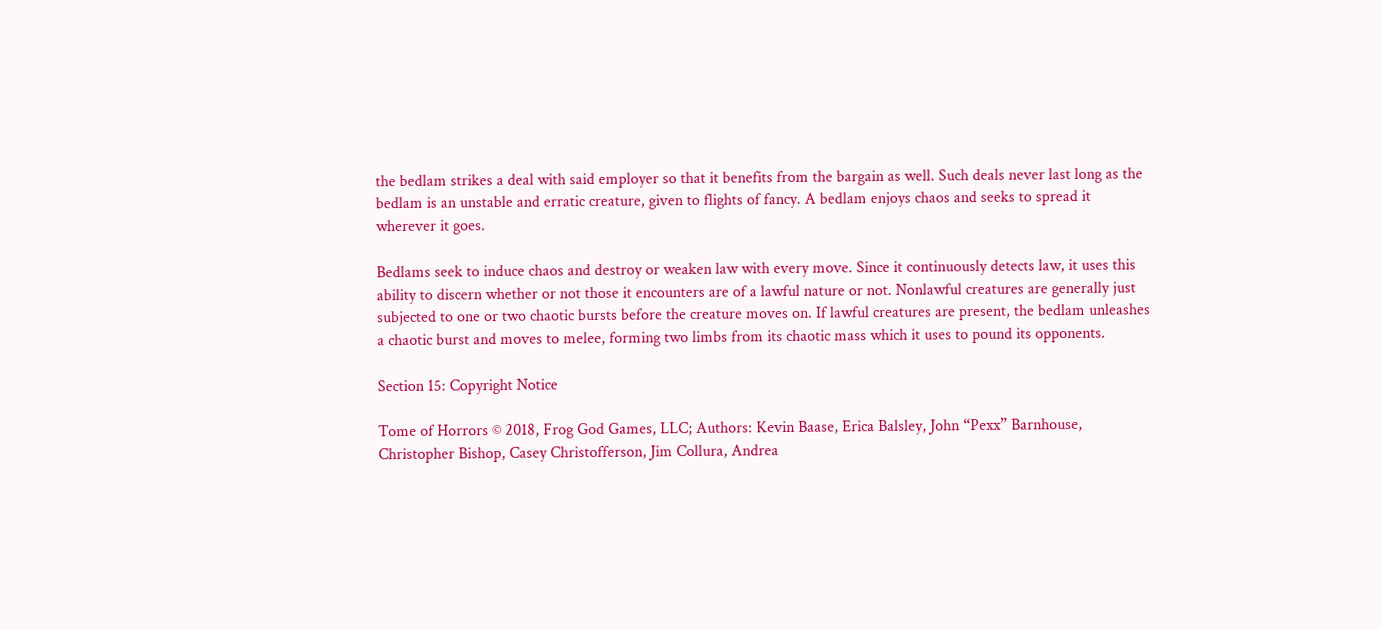the bedlam strikes a deal with said employer so that it benefits from the bargain as well. Such deals never last long as the bedlam is an unstable and erratic creature, given to flights of fancy. A bedlam enjoys chaos and seeks to spread it wherever it goes.

Bedlams seek to induce chaos and destroy or weaken law with every move. Since it continuously detects law, it uses this ability to discern whether or not those it encounters are of a lawful nature or not. Nonlawful creatures are generally just subjected to one or two chaotic bursts before the creature moves on. If lawful creatures are present, the bedlam unleashes a chaotic burst and moves to melee, forming two limbs from its chaotic mass which it uses to pound its opponents.

Section 15: Copyright Notice

Tome of Horrors © 2018, Frog God Games, LLC; Authors: Kevin Baase, Erica Balsley, John “Pexx” Barnhouse, Christopher Bishop, Casey Christofferson, Jim Collura, Andrea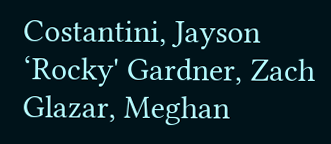Costantini, Jayson ‘Rocky' Gardner, Zach Glazar, Meghan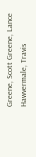Greene, Scott Greene, Lance Hawvermale, Travis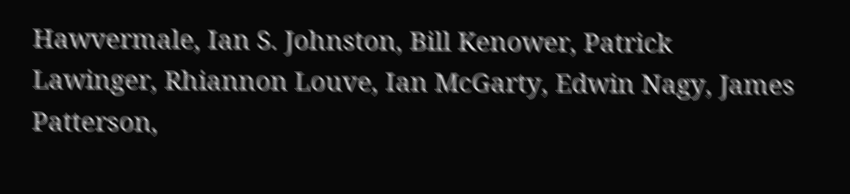Hawvermale, Ian S. Johnston, Bill Kenower, Patrick Lawinger, Rhiannon Louve, Ian McGarty, Edwin Nagy, James Patterson,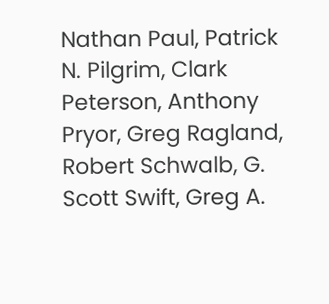Nathan Paul, Patrick N. Pilgrim, Clark Peterson, Anthony Pryor, Greg Ragland, Robert Schwalb, G. Scott Swift, Greg A.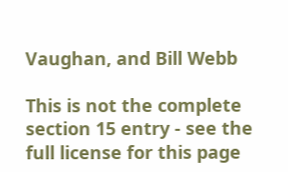Vaughan, and Bill Webb

This is not the complete section 15 entry - see the full license for this page